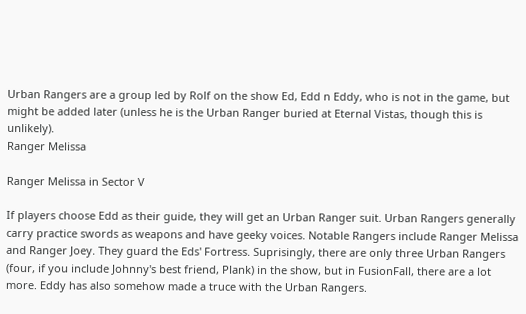Urban Rangers are a group led by Rolf on the show Ed, Edd n Eddy, who is not in the game, but might be added later (unless he is the Urban Ranger buried at Eternal Vistas, though this is unlikely).
Ranger Melissa

Ranger Melissa in Sector V

If players choose Edd as their guide, they will get an Urban Ranger suit. Urban Rangers generally carry practice swords as weapons and have geeky voices. Notable Rangers include Ranger Melissa and Ranger Joey. They guard the Eds' Fortress. Suprisingly, there are only three Urban Rangers (four, if you include Johnny's best friend, Plank) in the show, but in FusionFall, there are a lot more. Eddy has also somehow made a truce with the Urban Rangers.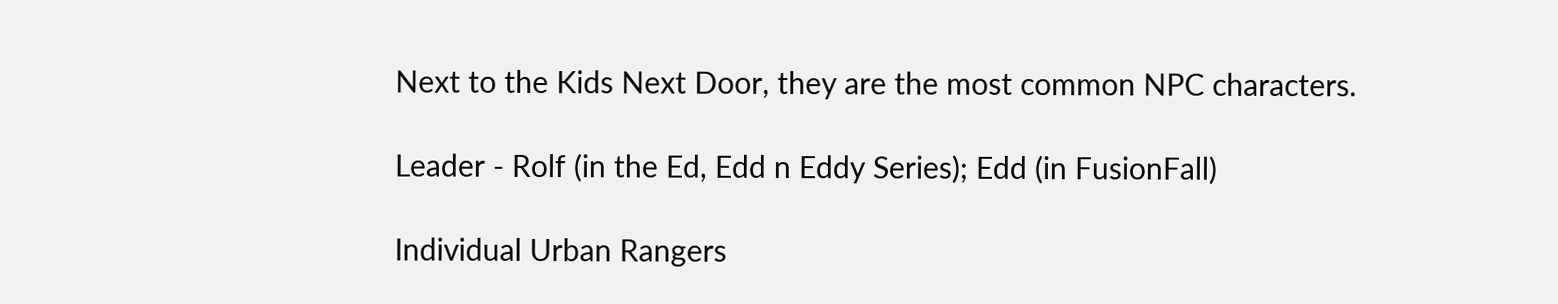Next to the Kids Next Door, they are the most common NPC characters.

Leader - Rolf (in the Ed, Edd n Eddy Series); Edd (in FusionFall)

Individual Urban Rangers